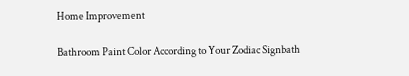Home Improvement

Bathroom Paint Color According to Your Zodiac Signbath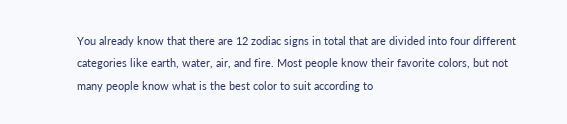You already know that there are 12 zodiac signs in total that are divided into four different categories like earth, water, air, and fire. Most people know their favorite colors, but not many people know what is the best color to suit according to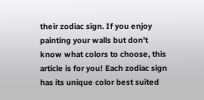their zodiac sign. If you enjoy painting your walls but don’t know what colors to choose, this article is for you! Each zodiac sign has its unique color best suited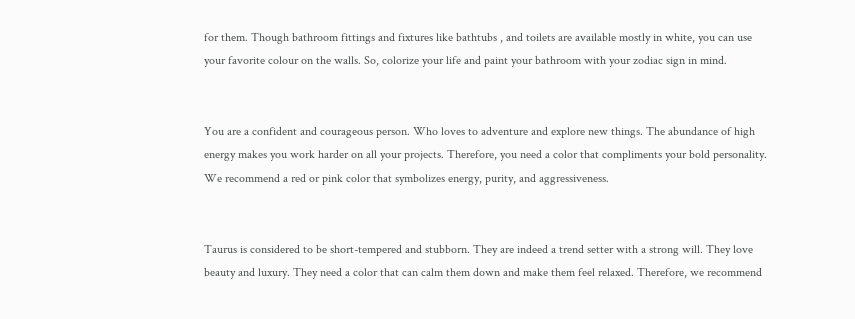for them. Though bathroom fittings and fixtures like bathtubs , and toilets are available mostly in white, you can use your favorite colour on the walls. So, colorize your life and paint your bathroom with your zodiac sign in mind.


You are a confident and courageous person. Who loves to adventure and explore new things. The abundance of high energy makes you work harder on all your projects. Therefore, you need a color that compliments your bold personality. We recommend a red or pink color that symbolizes energy, purity, and aggressiveness.


Taurus is considered to be short-tempered and stubborn. They are indeed a trend setter with a strong will. They love beauty and luxury. They need a color that can calm them down and make them feel relaxed. Therefore, we recommend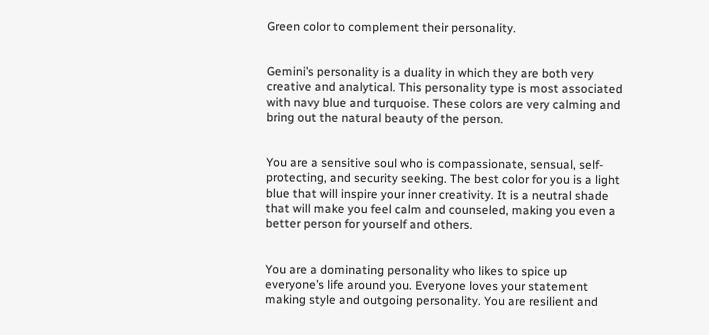Green color to complement their personality.


Gemini’s personality is a duality in which they are both very creative and analytical. This personality type is most associated with navy blue and turquoise. These colors are very calming and bring out the natural beauty of the person.


You are a sensitive soul who is compassionate, sensual, self-protecting, and security seeking. The best color for you is a light blue that will inspire your inner creativity. It is a neutral shade that will make you feel calm and counseled, making you even a better person for yourself and others.


You are a dominating personality who likes to spice up everyone’s life around you. Everyone loves your statement making style and outgoing personality. You are resilient and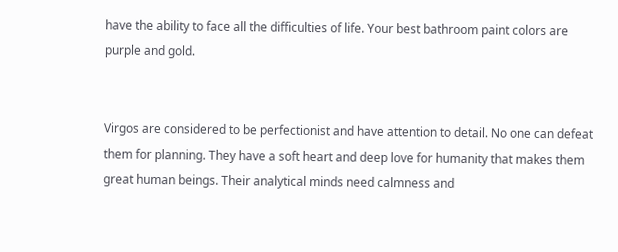have the ability to face all the difficulties of life. Your best bathroom paint colors are purple and gold.


Virgos are considered to be perfectionist and have attention to detail. No one can defeat them for planning. They have a soft heart and deep love for humanity that makes them great human beings. Their analytical minds need calmness and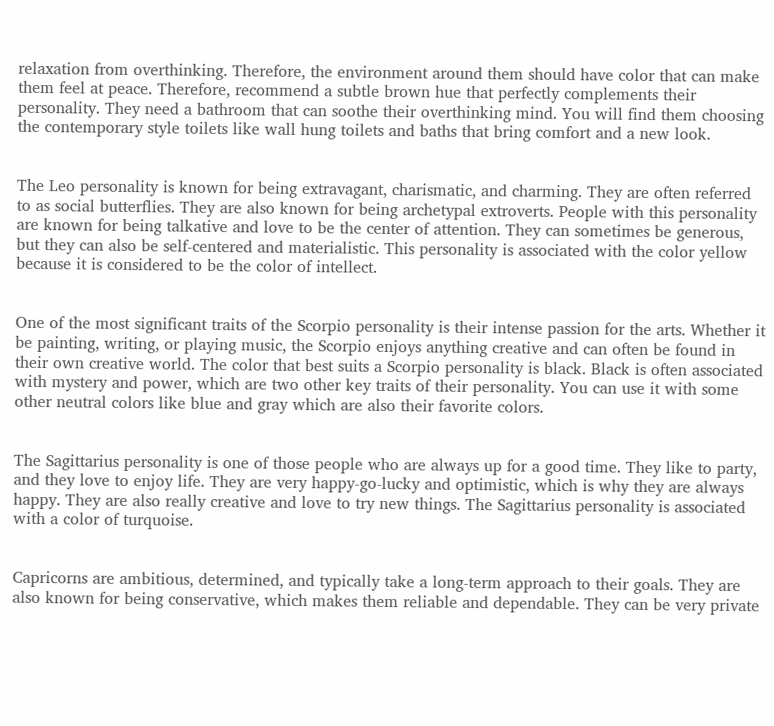relaxation from overthinking. Therefore, the environment around them should have color that can make them feel at peace. Therefore, recommend a subtle brown hue that perfectly complements their personality. They need a bathroom that can soothe their overthinking mind. You will find them choosing the contemporary style toilets like wall hung toilets and baths that bring comfort and a new look.


The Leo personality is known for being extravagant, charismatic, and charming. They are often referred to as social butterflies. They are also known for being archetypal extroverts. People with this personality are known for being talkative and love to be the center of attention. They can sometimes be generous, but they can also be self-centered and materialistic. This personality is associated with the color yellow because it is considered to be the color of intellect.


One of the most significant traits of the Scorpio personality is their intense passion for the arts. Whether it be painting, writing, or playing music, the Scorpio enjoys anything creative and can often be found in their own creative world. The color that best suits a Scorpio personality is black. Black is often associated with mystery and power, which are two other key traits of their personality. You can use it with some other neutral colors like blue and gray which are also their favorite colors.


The Sagittarius personality is one of those people who are always up for a good time. They like to party, and they love to enjoy life. They are very happy-go-lucky and optimistic, which is why they are always happy. They are also really creative and love to try new things. The Sagittarius personality is associated with a color of turquoise.


Capricorns are ambitious, determined, and typically take a long-term approach to their goals. They are also known for being conservative, which makes them reliable and dependable. They can be very private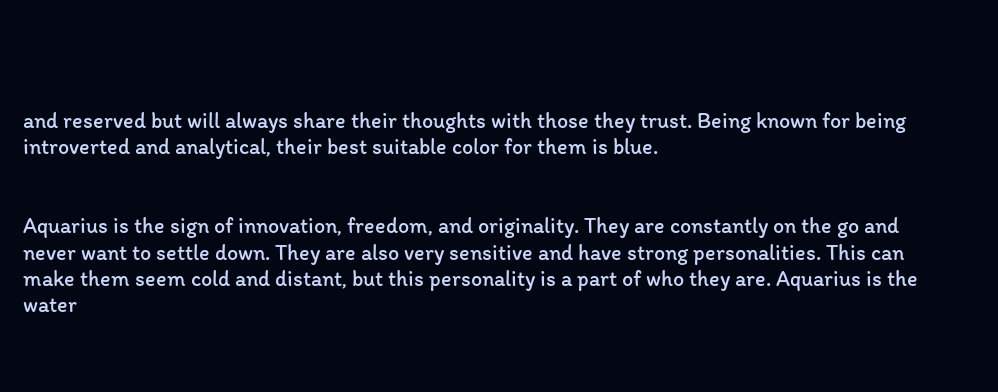and reserved but will always share their thoughts with those they trust. Being known for being introverted and analytical, their best suitable color for them is blue.


Aquarius is the sign of innovation, freedom, and originality. They are constantly on the go and never want to settle down. They are also very sensitive and have strong personalities. This can make them seem cold and distant, but this personality is a part of who they are. Aquarius is the water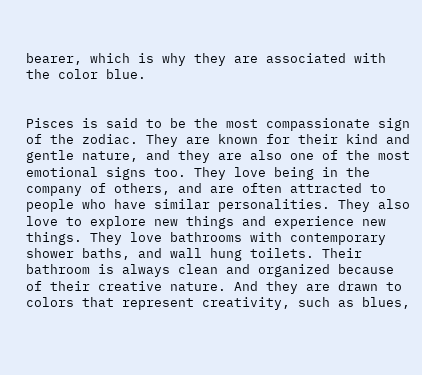bearer, which is why they are associated with the color blue.


Pisces is said to be the most compassionate sign of the zodiac. They are known for their kind and gentle nature, and they are also one of the most emotional signs too. They love being in the company of others, and are often attracted to people who have similar personalities. They also love to explore new things and experience new things. They love bathrooms with contemporary shower baths, and wall hung toilets. Their bathroom is always clean and organized because of their creative nature. And they are drawn to colors that represent creativity, such as blues,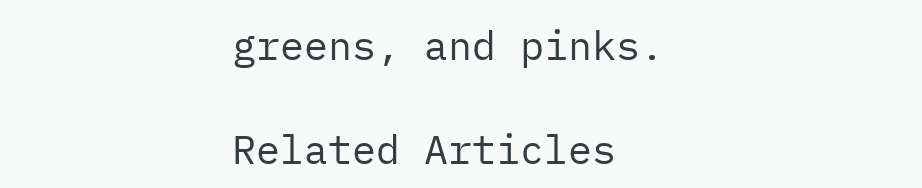greens, and pinks.

Related Articles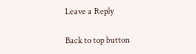Leave a Reply

Back to top button